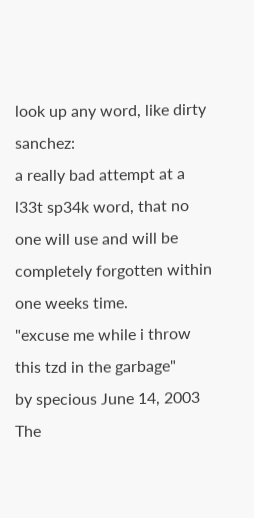look up any word, like dirty sanchez:
a really bad attempt at a l33t sp34k word, that no one will use and will be completely forgotten within one weeks time.
"excuse me while i throw this tzd in the garbage"
by specious June 14, 2003
The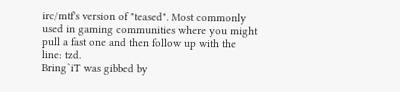irc/mtf's version of "teased". Most commonly used in gaming communities where you might pull a fast one and then follow up with the line: tzd.
Bring`iT was gibbed by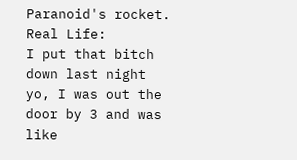Paranoid's rocket.
Real Life:
I put that bitch down last night yo, I was out the door by 3 and was like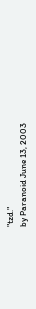"tzd."
by Paranoid June 13, 2003